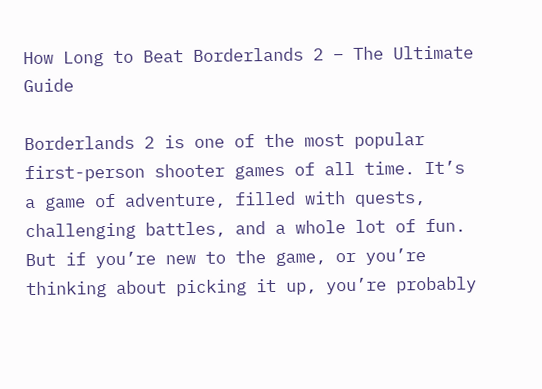How Long to Beat Borderlands 2 – The Ultimate Guide

Borderlands 2 is one of the most popular first-person shooter games of all time. It’s a game of adventure, filled with quests, challenging battles, and a whole lot of fun. But if you’re new to the game, or you’re thinking about picking it up, you’re probably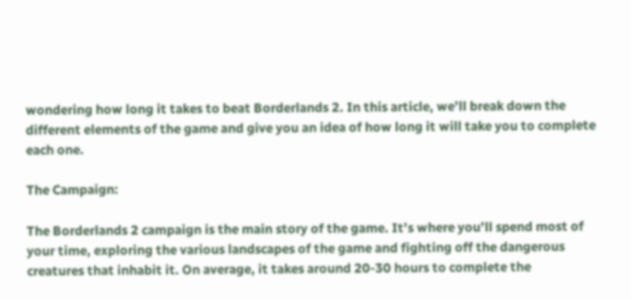wondering how long it takes to beat Borderlands 2. In this article, we’ll break down the different elements of the game and give you an idea of how long it will take you to complete each one.

The Campaign:

The Borderlands 2 campaign is the main story of the game. It’s where you’ll spend most of your time, exploring the various landscapes of the game and fighting off the dangerous creatures that inhabit it. On average, it takes around 20-30 hours to complete the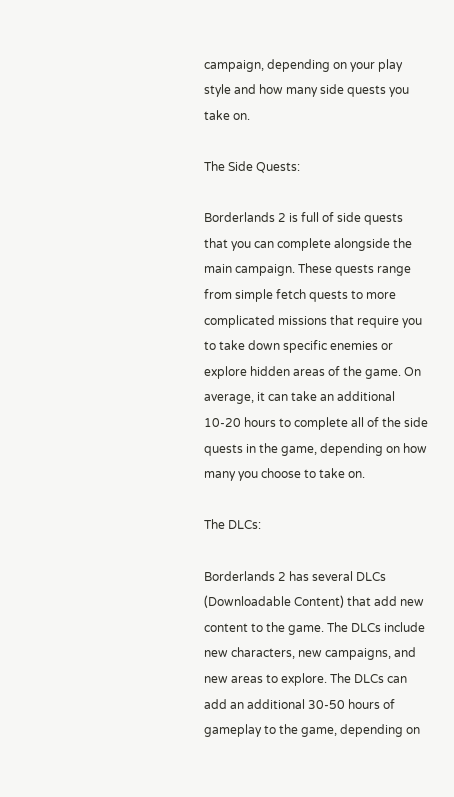campaign, depending on your play style and how many side quests you take on.

The Side Quests:

Borderlands 2 is full of side quests that you can complete alongside the main campaign. These quests range from simple fetch quests to more complicated missions that require you to take down specific enemies or explore hidden areas of the game. On average, it can take an additional 10-20 hours to complete all of the side quests in the game, depending on how many you choose to take on.

The DLCs:

Borderlands 2 has several DLCs (Downloadable Content) that add new content to the game. The DLCs include new characters, new campaigns, and new areas to explore. The DLCs can add an additional 30-50 hours of gameplay to the game, depending on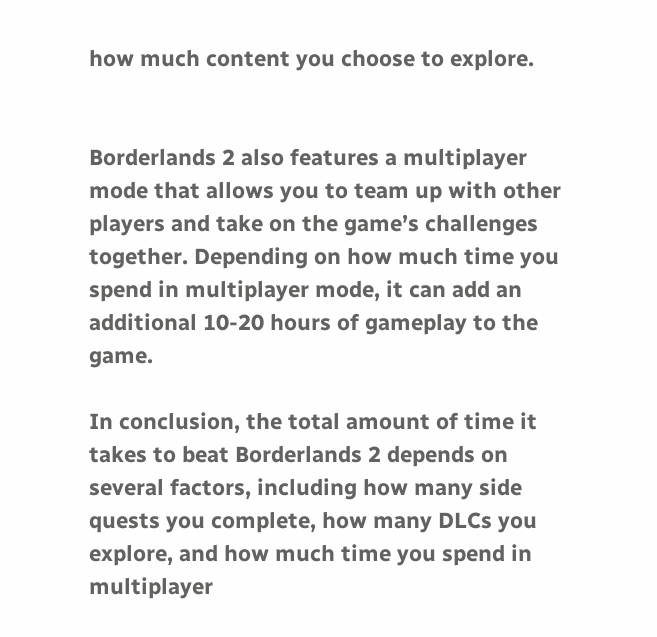how much content you choose to explore.


Borderlands 2 also features a multiplayer mode that allows you to team up with other players and take on the game’s challenges together. Depending on how much time you spend in multiplayer mode, it can add an additional 10-20 hours of gameplay to the game.

In conclusion, the total amount of time it takes to beat Borderlands 2 depends on several factors, including how many side quests you complete, how many DLCs you explore, and how much time you spend in multiplayer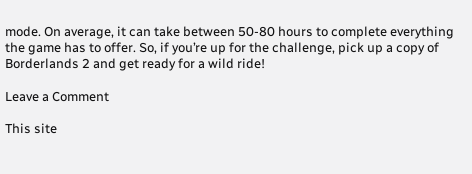mode. On average, it can take between 50-80 hours to complete everything the game has to offer. So, if you’re up for the challenge, pick up a copy of Borderlands 2 and get ready for a wild ride!

Leave a Comment

This site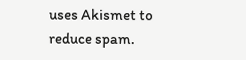uses Akismet to reduce spam.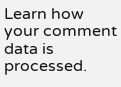Learn how your comment data is processed.